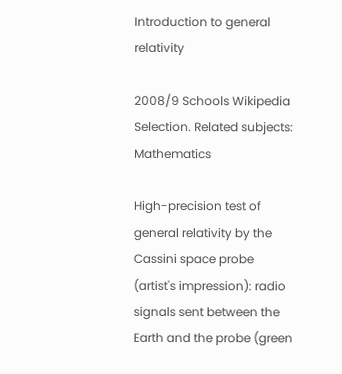Introduction to general relativity

2008/9 Schools Wikipedia Selection. Related subjects: Mathematics

High-precision test of general relativity by the Cassini space probe (artist's impression): radio signals sent between the Earth and the probe (green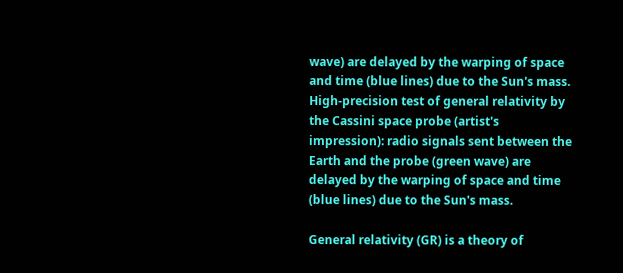wave) are delayed by the warping of space and time (blue lines) due to the Sun's mass.
High-precision test of general relativity by the Cassini space probe (artist's impression): radio signals sent between the Earth and the probe (green wave) are delayed by the warping of space and time (blue lines) due to the Sun's mass.

General relativity (GR) is a theory of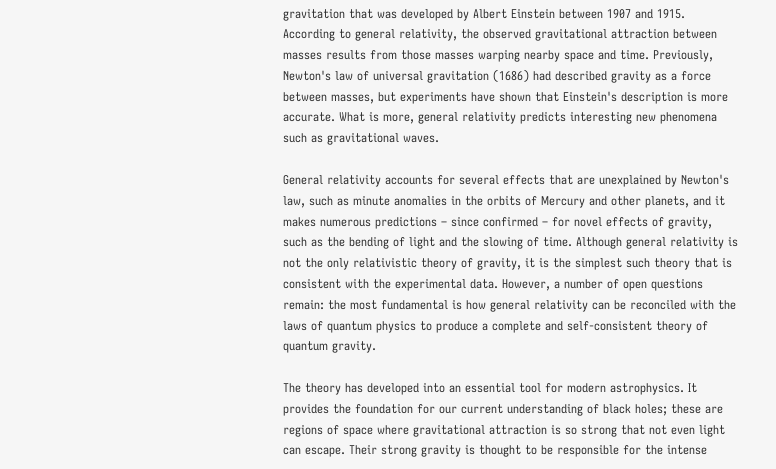gravitation that was developed by Albert Einstein between 1907 and 1915. According to general relativity, the observed gravitational attraction between masses results from those masses warping nearby space and time. Previously, Newton's law of universal gravitation (1686) had described gravity as a force between masses, but experiments have shown that Einstein's description is more accurate. What is more, general relativity predicts interesting new phenomena such as gravitational waves.

General relativity accounts for several effects that are unexplained by Newton's law, such as minute anomalies in the orbits of Mercury and other planets, and it makes numerous predictions – since confirmed – for novel effects of gravity, such as the bending of light and the slowing of time. Although general relativity is not the only relativistic theory of gravity, it is the simplest such theory that is consistent with the experimental data. However, a number of open questions remain: the most fundamental is how general relativity can be reconciled with the laws of quantum physics to produce a complete and self-consistent theory of quantum gravity.

The theory has developed into an essential tool for modern astrophysics. It provides the foundation for our current understanding of black holes; these are regions of space where gravitational attraction is so strong that not even light can escape. Their strong gravity is thought to be responsible for the intense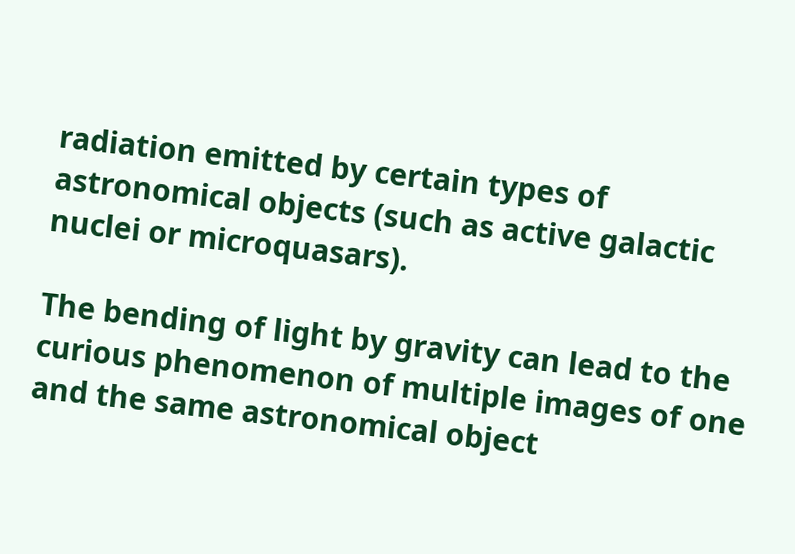radiation emitted by certain types of astronomical objects (such as active galactic nuclei or microquasars).

The bending of light by gravity can lead to the curious phenomenon of multiple images of one and the same astronomical object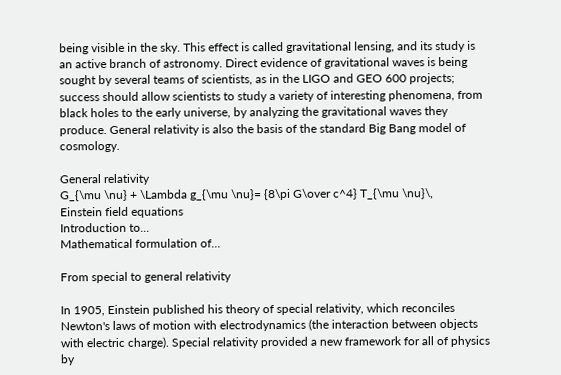being visible in the sky. This effect is called gravitational lensing, and its study is an active branch of astronomy. Direct evidence of gravitational waves is being sought by several teams of scientists, as in the LIGO and GEO 600 projects; success should allow scientists to study a variety of interesting phenomena, from black holes to the early universe, by analyzing the gravitational waves they produce. General relativity is also the basis of the standard Big Bang model of cosmology.

General relativity
G_{\mu \nu} + \Lambda g_{\mu \nu}= {8\pi G\over c^4} T_{\mu \nu}\,
Einstein field equations
Introduction to...
Mathematical formulation of...

From special to general relativity

In 1905, Einstein published his theory of special relativity, which reconciles Newton's laws of motion with electrodynamics (the interaction between objects with electric charge). Special relativity provided a new framework for all of physics by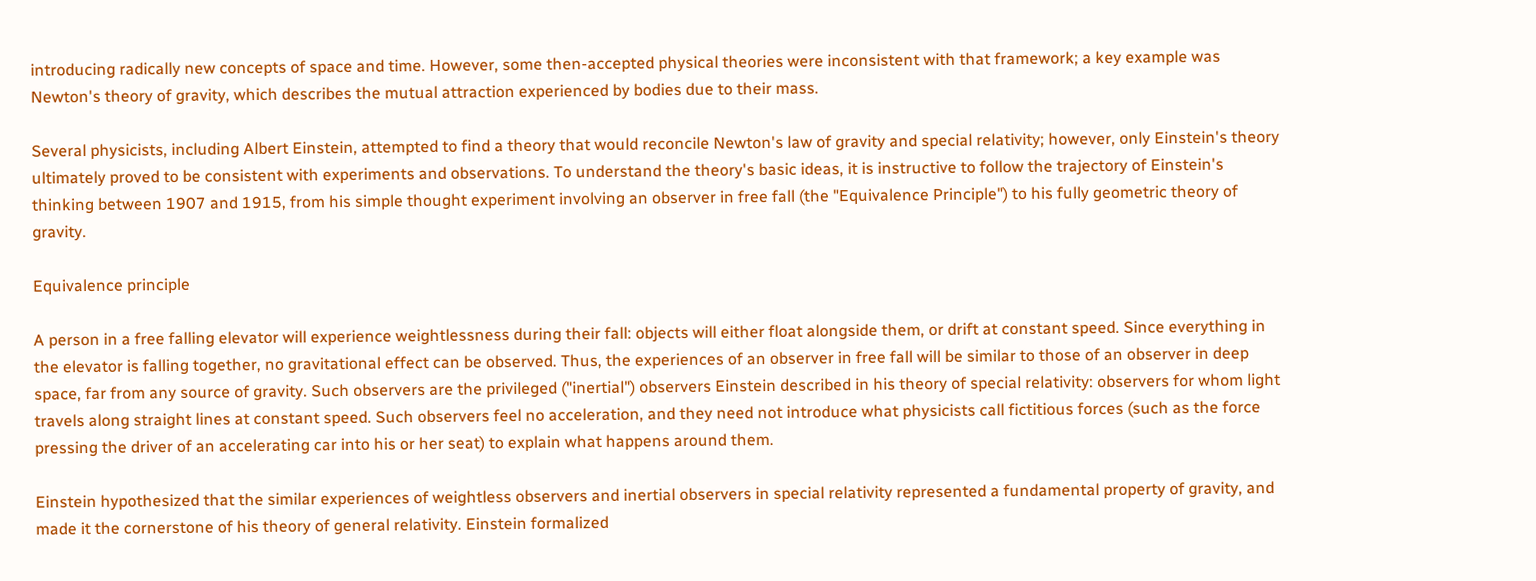introducing radically new concepts of space and time. However, some then-accepted physical theories were inconsistent with that framework; a key example was Newton's theory of gravity, which describes the mutual attraction experienced by bodies due to their mass.

Several physicists, including Albert Einstein, attempted to find a theory that would reconcile Newton's law of gravity and special relativity; however, only Einstein's theory ultimately proved to be consistent with experiments and observations. To understand the theory's basic ideas, it is instructive to follow the trajectory of Einstein's thinking between 1907 and 1915, from his simple thought experiment involving an observer in free fall (the "Equivalence Principle") to his fully geometric theory of gravity.

Equivalence principle

A person in a free falling elevator will experience weightlessness during their fall: objects will either float alongside them, or drift at constant speed. Since everything in the elevator is falling together, no gravitational effect can be observed. Thus, the experiences of an observer in free fall will be similar to those of an observer in deep space, far from any source of gravity. Such observers are the privileged ("inertial") observers Einstein described in his theory of special relativity: observers for whom light travels along straight lines at constant speed. Such observers feel no acceleration, and they need not introduce what physicists call fictitious forces (such as the force pressing the driver of an accelerating car into his or her seat) to explain what happens around them.

Einstein hypothesized that the similar experiences of weightless observers and inertial observers in special relativity represented a fundamental property of gravity, and made it the cornerstone of his theory of general relativity. Einstein formalized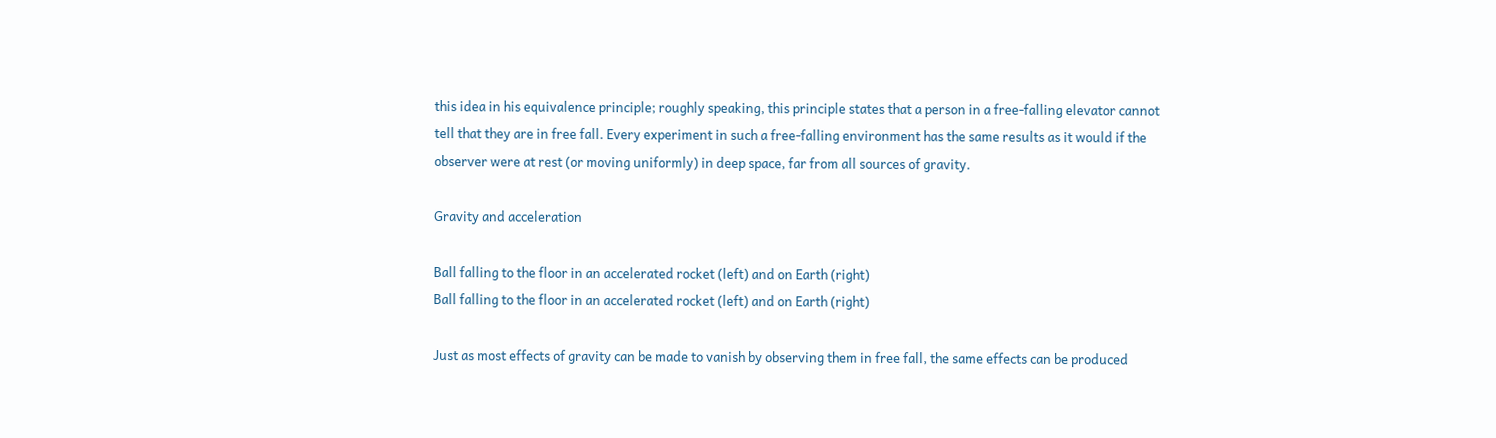this idea in his equivalence principle; roughly speaking, this principle states that a person in a free-falling elevator cannot tell that they are in free fall. Every experiment in such a free-falling environment has the same results as it would if the observer were at rest (or moving uniformly) in deep space, far from all sources of gravity.

Gravity and acceleration

Ball falling to the floor in an accelerated rocket (left) and on Earth (right)
Ball falling to the floor in an accelerated rocket (left) and on Earth (right)

Just as most effects of gravity can be made to vanish by observing them in free fall, the same effects can be produced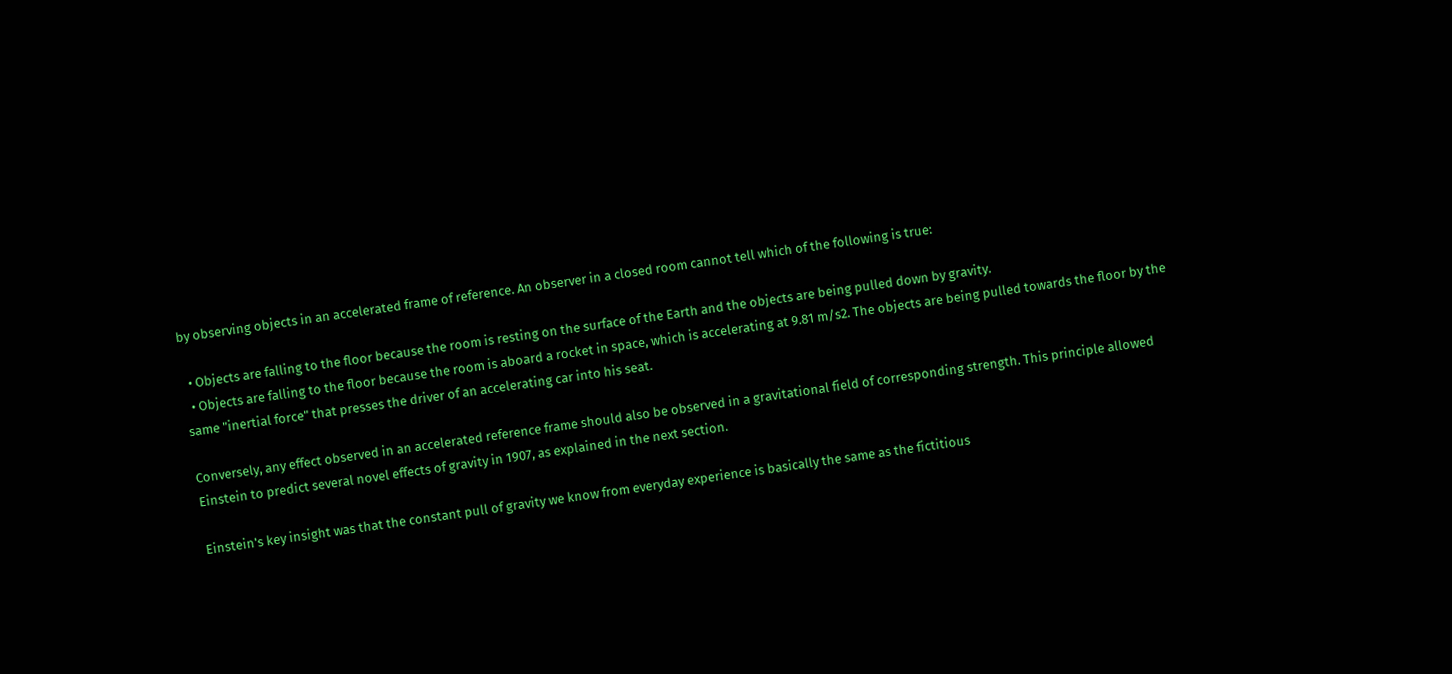by observing objects in an accelerated frame of reference. An observer in a closed room cannot tell which of the following is true:

  • Objects are falling to the floor because the room is resting on the surface of the Earth and the objects are being pulled down by gravity.
  • Objects are falling to the floor because the room is aboard a rocket in space, which is accelerating at 9.81 m/s2. The objects are being pulled towards the floor by the same "inertial force" that presses the driver of an accelerating car into his seat.

Conversely, any effect observed in an accelerated reference frame should also be observed in a gravitational field of corresponding strength. This principle allowed Einstein to predict several novel effects of gravity in 1907, as explained in the next section.

Einstein's key insight was that the constant pull of gravity we know from everyday experience is basically the same as the fictitious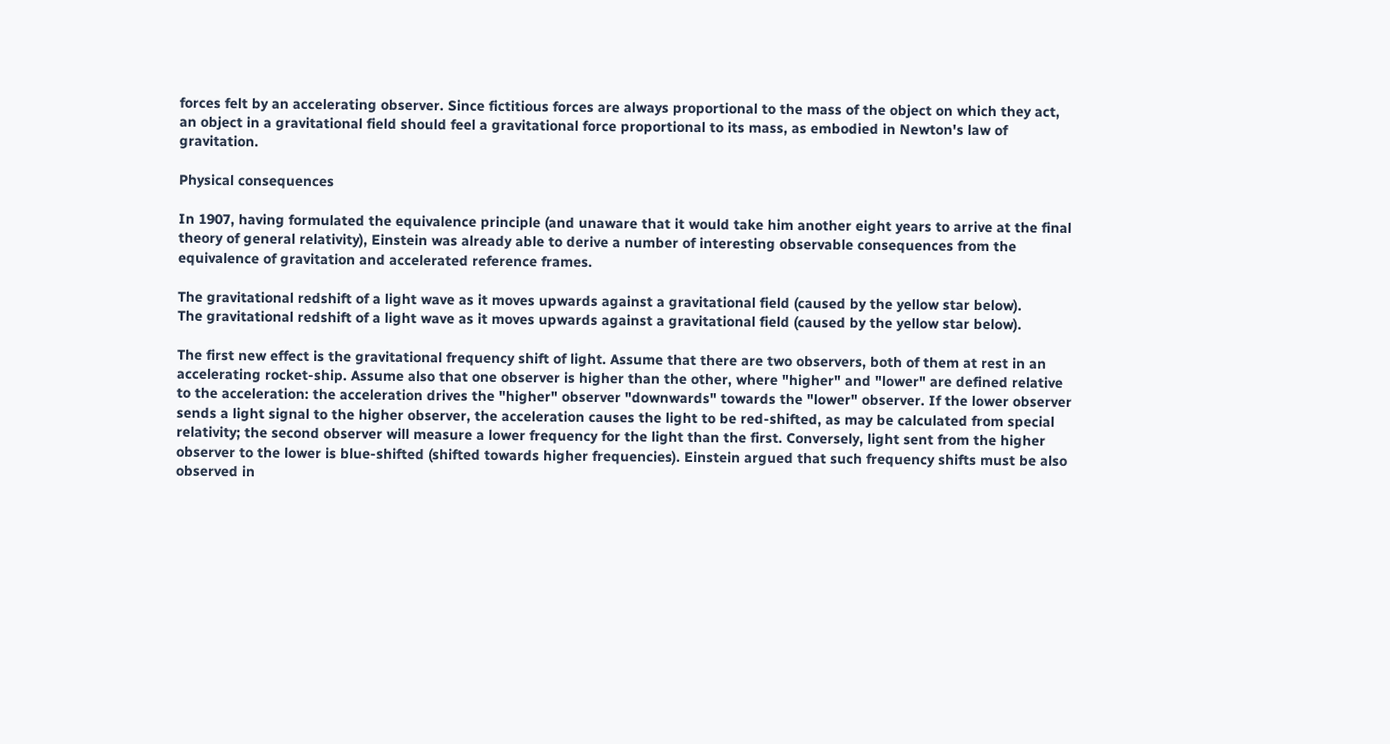forces felt by an accelerating observer. Since fictitious forces are always proportional to the mass of the object on which they act, an object in a gravitational field should feel a gravitational force proportional to its mass, as embodied in Newton's law of gravitation.

Physical consequences

In 1907, having formulated the equivalence principle (and unaware that it would take him another eight years to arrive at the final theory of general relativity), Einstein was already able to derive a number of interesting observable consequences from the equivalence of gravitation and accelerated reference frames.

The gravitational redshift of a light wave as it moves upwards against a gravitational field (caused by the yellow star below).
The gravitational redshift of a light wave as it moves upwards against a gravitational field (caused by the yellow star below).

The first new effect is the gravitational frequency shift of light. Assume that there are two observers, both of them at rest in an accelerating rocket-ship. Assume also that one observer is higher than the other, where "higher" and "lower" are defined relative to the acceleration: the acceleration drives the "higher" observer "downwards" towards the "lower" observer. If the lower observer sends a light signal to the higher observer, the acceleration causes the light to be red-shifted, as may be calculated from special relativity; the second observer will measure a lower frequency for the light than the first. Conversely, light sent from the higher observer to the lower is blue-shifted (shifted towards higher frequencies). Einstein argued that such frequency shifts must be also observed in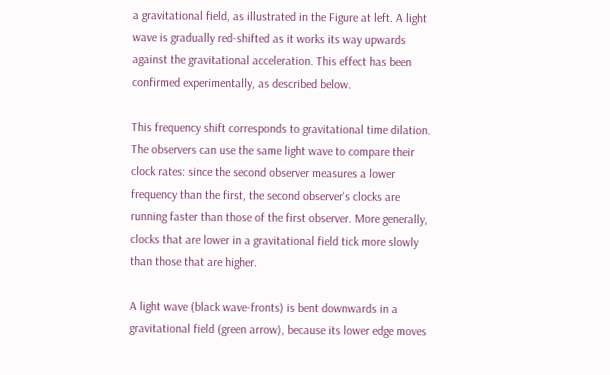a gravitational field, as illustrated in the Figure at left. A light wave is gradually red-shifted as it works its way upwards against the gravitational acceleration. This effect has been confirmed experimentally, as described below.

This frequency shift corresponds to gravitational time dilation. The observers can use the same light wave to compare their clock rates: since the second observer measures a lower frequency than the first, the second observer's clocks are running faster than those of the first observer. More generally, clocks that are lower in a gravitational field tick more slowly than those that are higher.

A light wave (black wave-fronts) is bent downwards in a gravitational field (green arrow), because its lower edge moves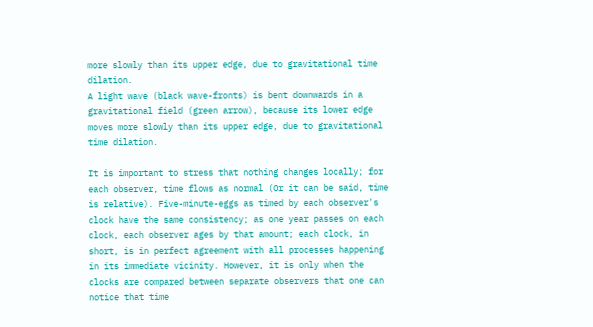more slowly than its upper edge, due to gravitational time dilation.
A light wave (black wave-fronts) is bent downwards in a gravitational field (green arrow), because its lower edge moves more slowly than its upper edge, due to gravitational time dilation.

It is important to stress that nothing changes locally; for each observer, time flows as normal (Or it can be said, time is relative). Five-minute-eggs as timed by each observer's clock have the same consistency; as one year passes on each clock, each observer ages by that amount; each clock, in short, is in perfect agreement with all processes happening in its immediate vicinity. However, it is only when the clocks are compared between separate observers that one can notice that time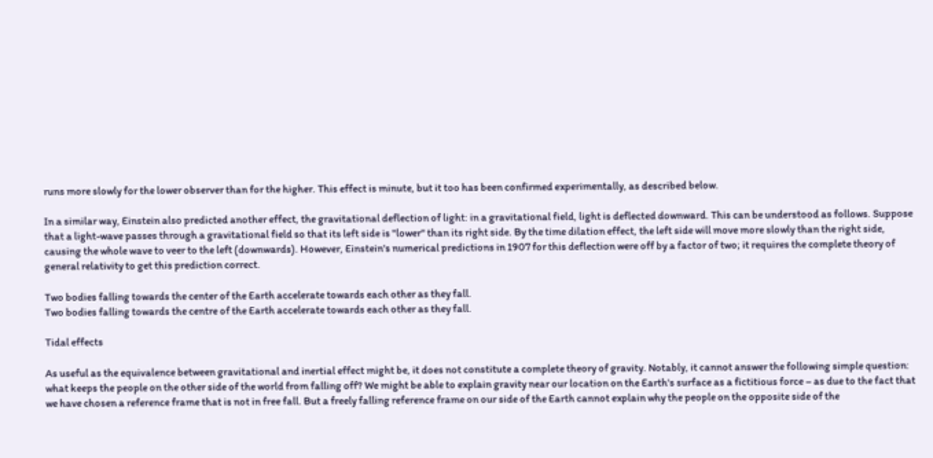runs more slowly for the lower observer than for the higher. This effect is minute, but it too has been confirmed experimentally, as described below.

In a similar way, Einstein also predicted another effect, the gravitational deflection of light: in a gravitational field, light is deflected downward. This can be understood as follows. Suppose that a light-wave passes through a gravitational field so that its left side is "lower" than its right side. By the time dilation effect, the left side will move more slowly than the right side, causing the whole wave to veer to the left (downwards). However, Einstein's numerical predictions in 1907 for this deflection were off by a factor of two; it requires the complete theory of general relativity to get this prediction correct.

Two bodies falling towards the center of the Earth accelerate towards each other as they fall.
Two bodies falling towards the centre of the Earth accelerate towards each other as they fall.

Tidal effects

As useful as the equivalence between gravitational and inertial effect might be, it does not constitute a complete theory of gravity. Notably, it cannot answer the following simple question: what keeps the people on the other side of the world from falling off? We might be able to explain gravity near our location on the Earth's surface as a fictitious force – as due to the fact that we have chosen a reference frame that is not in free fall. But a freely falling reference frame on our side of the Earth cannot explain why the people on the opposite side of the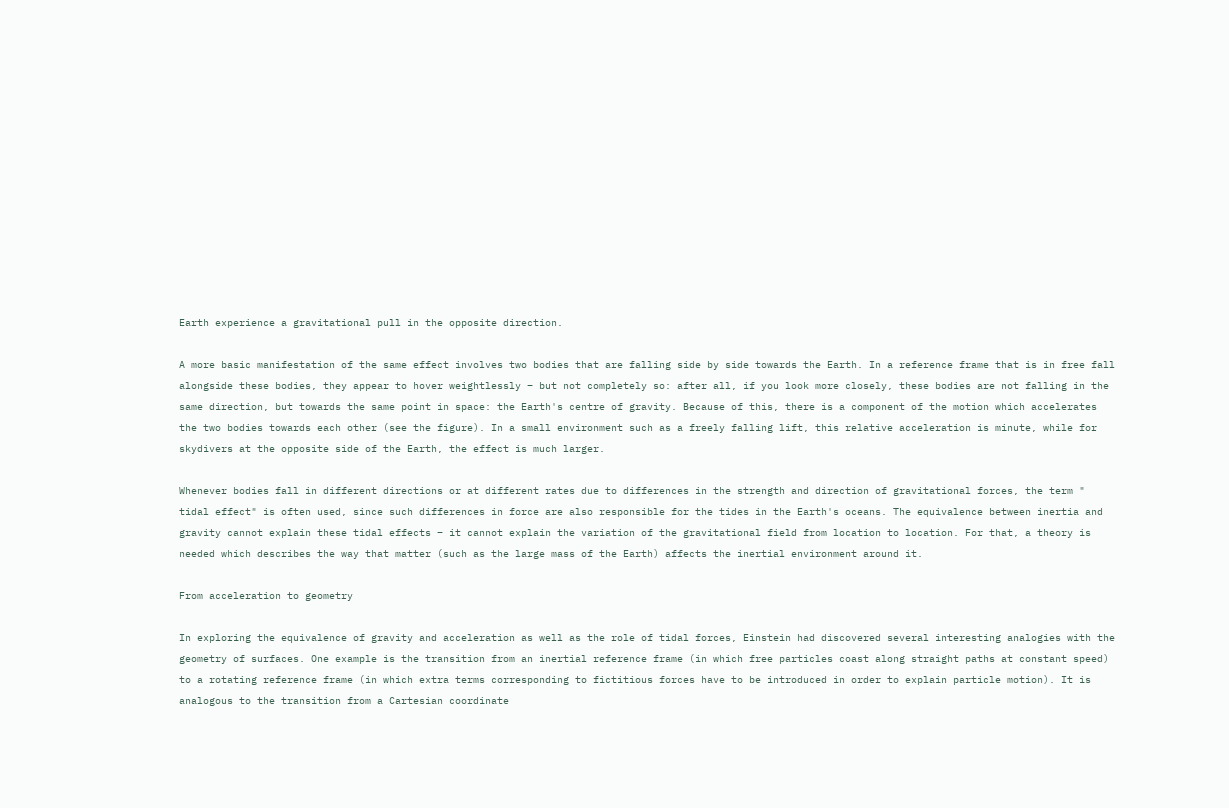Earth experience a gravitational pull in the opposite direction.

A more basic manifestation of the same effect involves two bodies that are falling side by side towards the Earth. In a reference frame that is in free fall alongside these bodies, they appear to hover weightlessly – but not completely so: after all, if you look more closely, these bodies are not falling in the same direction, but towards the same point in space: the Earth's centre of gravity. Because of this, there is a component of the motion which accelerates the two bodies towards each other (see the figure). In a small environment such as a freely falling lift, this relative acceleration is minute, while for skydivers at the opposite side of the Earth, the effect is much larger.

Whenever bodies fall in different directions or at different rates due to differences in the strength and direction of gravitational forces, the term " tidal effect" is often used, since such differences in force are also responsible for the tides in the Earth's oceans. The equivalence between inertia and gravity cannot explain these tidal effects – it cannot explain the variation of the gravitational field from location to location. For that, a theory is needed which describes the way that matter (such as the large mass of the Earth) affects the inertial environment around it.

From acceleration to geometry

In exploring the equivalence of gravity and acceleration as well as the role of tidal forces, Einstein had discovered several interesting analogies with the geometry of surfaces. One example is the transition from an inertial reference frame (in which free particles coast along straight paths at constant speed) to a rotating reference frame (in which extra terms corresponding to fictitious forces have to be introduced in order to explain particle motion). It is analogous to the transition from a Cartesian coordinate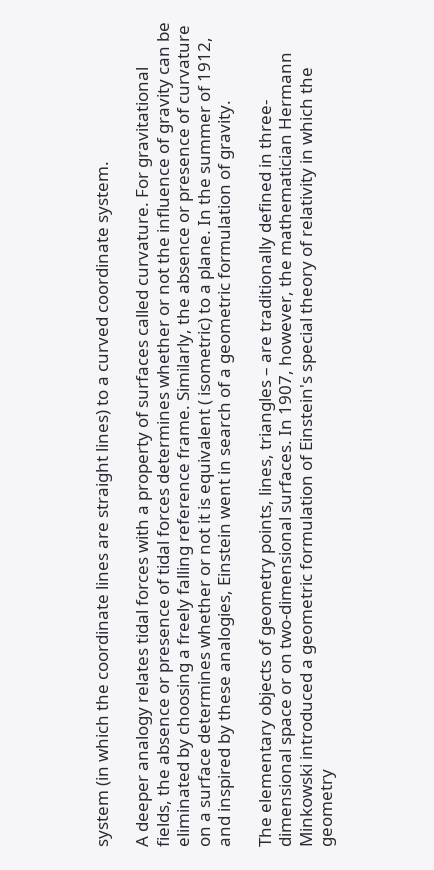system (in which the coordinate lines are straight lines) to a curved coordinate system.

A deeper analogy relates tidal forces with a property of surfaces called curvature. For gravitational fields, the absence or presence of tidal forces determines whether or not the influence of gravity can be eliminated by choosing a freely falling reference frame. Similarly, the absence or presence of curvature on a surface determines whether or not it is equivalent ( isometric) to a plane. In the summer of 1912, and inspired by these analogies, Einstein went in search of a geometric formulation of gravity.

The elementary objects of geometry points, lines, triangles – are traditionally defined in three-dimensional space or on two-dimensional surfaces. In 1907, however, the mathematician Hermann Minkowski introduced a geometric formulation of Einstein's special theory of relativity in which the geometry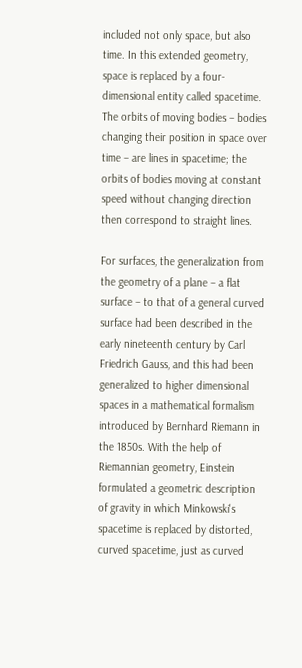included not only space, but also time. In this extended geometry, space is replaced by a four- dimensional entity called spacetime. The orbits of moving bodies – bodies changing their position in space over time – are lines in spacetime; the orbits of bodies moving at constant speed without changing direction then correspond to straight lines.

For surfaces, the generalization from the geometry of a plane – a flat surface – to that of a general curved surface had been described in the early nineteenth century by Carl Friedrich Gauss, and this had been generalized to higher dimensional spaces in a mathematical formalism introduced by Bernhard Riemann in the 1850s. With the help of Riemannian geometry, Einstein formulated a geometric description of gravity in which Minkowski's spacetime is replaced by distorted, curved spacetime, just as curved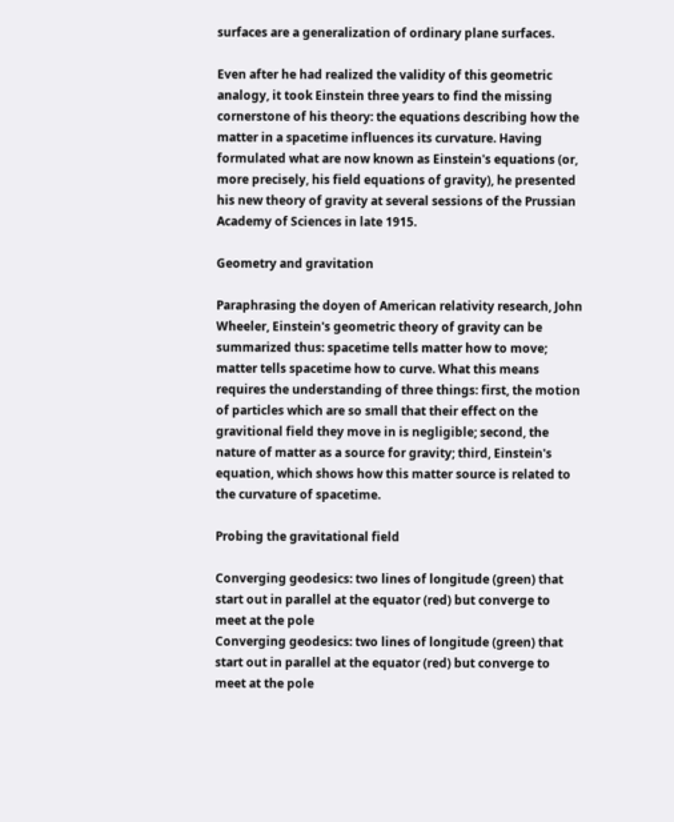surfaces are a generalization of ordinary plane surfaces.

Even after he had realized the validity of this geometric analogy, it took Einstein three years to find the missing cornerstone of his theory: the equations describing how the matter in a spacetime influences its curvature. Having formulated what are now known as Einstein's equations (or, more precisely, his field equations of gravity), he presented his new theory of gravity at several sessions of the Prussian Academy of Sciences in late 1915.

Geometry and gravitation

Paraphrasing the doyen of American relativity research, John Wheeler, Einstein's geometric theory of gravity can be summarized thus: spacetime tells matter how to move; matter tells spacetime how to curve. What this means requires the understanding of three things: first, the motion of particles which are so small that their effect on the gravitional field they move in is negligible; second, the nature of matter as a source for gravity; third, Einstein's equation, which shows how this matter source is related to the curvature of spacetime.

Probing the gravitational field

Converging geodesics: two lines of longitude (green) that start out in parallel at the equator (red) but converge to meet at the pole
Converging geodesics: two lines of longitude (green) that start out in parallel at the equator (red) but converge to meet at the pole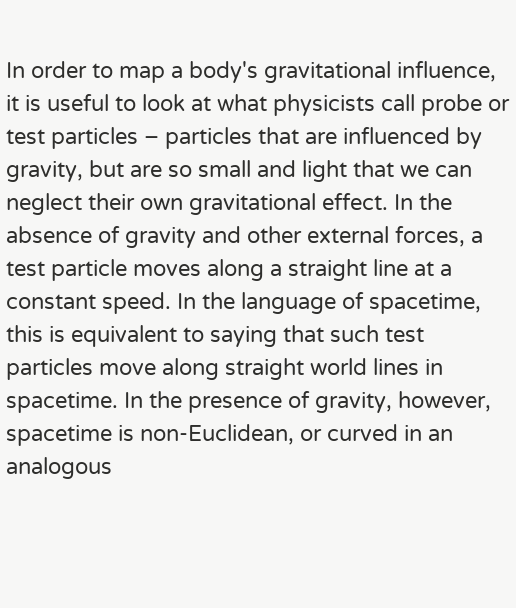In order to map a body's gravitational influence, it is useful to look at what physicists call probe or test particles – particles that are influenced by gravity, but are so small and light that we can neglect their own gravitational effect. In the absence of gravity and other external forces, a test particle moves along a straight line at a constant speed. In the language of spacetime, this is equivalent to saying that such test particles move along straight world lines in spacetime. In the presence of gravity, however, spacetime is non-Euclidean, or curved in an analogous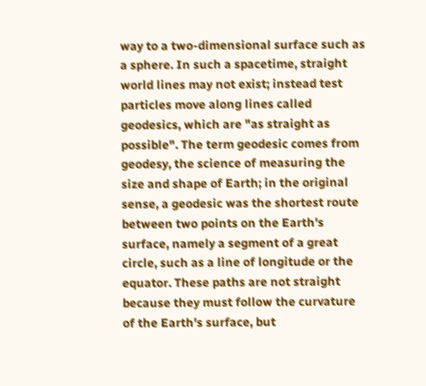way to a two-dimensional surface such as a sphere. In such a spacetime, straight world lines may not exist; instead test particles move along lines called geodesics, which are "as straight as possible". The term geodesic comes from geodesy, the science of measuring the size and shape of Earth; in the original sense, a geodesic was the shortest route between two points on the Earth's surface, namely a segment of a great circle, such as a line of longitude or the equator. These paths are not straight because they must follow the curvature of the Earth's surface, but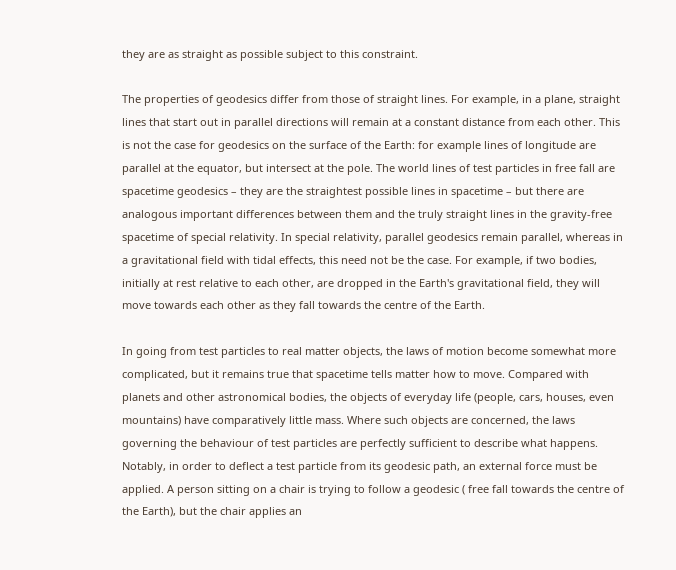they are as straight as possible subject to this constraint.

The properties of geodesics differ from those of straight lines. For example, in a plane, straight lines that start out in parallel directions will remain at a constant distance from each other. This is not the case for geodesics on the surface of the Earth: for example lines of longitude are parallel at the equator, but intersect at the pole. The world lines of test particles in free fall are spacetime geodesics – they are the straightest possible lines in spacetime – but there are analogous important differences between them and the truly straight lines in the gravity-free spacetime of special relativity. In special relativity, parallel geodesics remain parallel, whereas in a gravitational field with tidal effects, this need not be the case. For example, if two bodies, initially at rest relative to each other, are dropped in the Earth's gravitational field, they will move towards each other as they fall towards the centre of the Earth.

In going from test particles to real matter objects, the laws of motion become somewhat more complicated, but it remains true that spacetime tells matter how to move. Compared with planets and other astronomical bodies, the objects of everyday life (people, cars, houses, even mountains) have comparatively little mass. Where such objects are concerned, the laws governing the behaviour of test particles are perfectly sufficient to describe what happens. Notably, in order to deflect a test particle from its geodesic path, an external force must be applied. A person sitting on a chair is trying to follow a geodesic ( free fall towards the centre of the Earth), but the chair applies an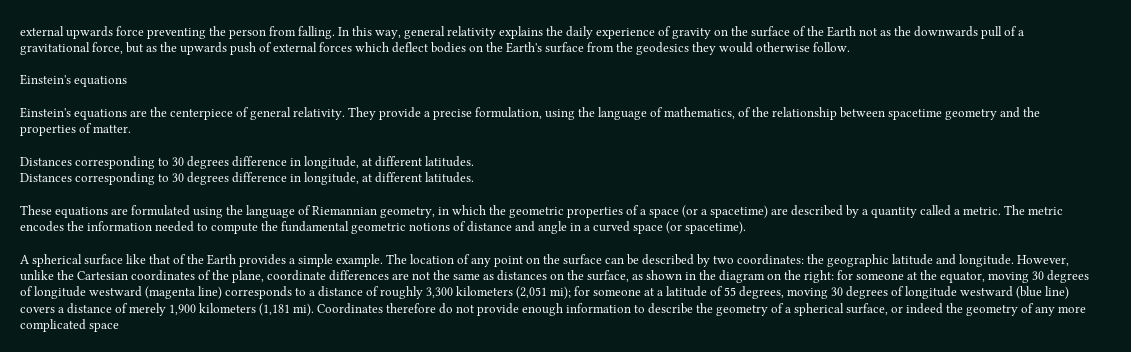external upwards force preventing the person from falling. In this way, general relativity explains the daily experience of gravity on the surface of the Earth not as the downwards pull of a gravitational force, but as the upwards push of external forces which deflect bodies on the Earth's surface from the geodesics they would otherwise follow.

Einstein's equations

Einstein's equations are the centerpiece of general relativity. They provide a precise formulation, using the language of mathematics, of the relationship between spacetime geometry and the properties of matter.

Distances corresponding to 30 degrees difference in longitude, at different latitudes.
Distances corresponding to 30 degrees difference in longitude, at different latitudes.

These equations are formulated using the language of Riemannian geometry, in which the geometric properties of a space (or a spacetime) are described by a quantity called a metric. The metric encodes the information needed to compute the fundamental geometric notions of distance and angle in a curved space (or spacetime).

A spherical surface like that of the Earth provides a simple example. The location of any point on the surface can be described by two coordinates: the geographic latitude and longitude. However, unlike the Cartesian coordinates of the plane, coordinate differences are not the same as distances on the surface, as shown in the diagram on the right: for someone at the equator, moving 30 degrees of longitude westward (magenta line) corresponds to a distance of roughly 3,300 kilometers (2,051 mi); for someone at a latitude of 55 degrees, moving 30 degrees of longitude westward (blue line) covers a distance of merely 1,900 kilometers (1,181 mi). Coordinates therefore do not provide enough information to describe the geometry of a spherical surface, or indeed the geometry of any more complicated space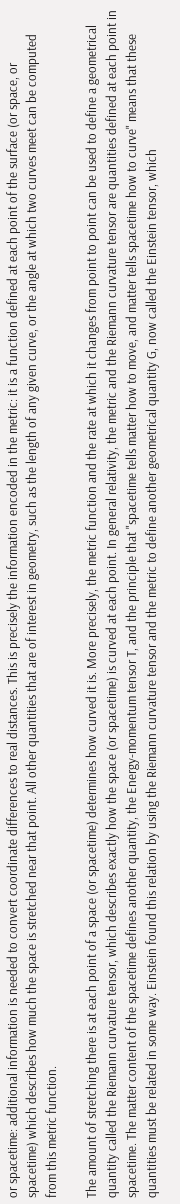or spacetime: additional information is needed to convert coordinate differences to real distances. This is precisely the information encoded in the metric: it is a function defined at each point of the surface (or space, or spacetime) which describes how much the space is stretched near that point. All other quantities that are of interest in geometry, such as the length of any given curve, or the angle at which two curves meet can be computed from this metric function.

The amount of stretching there is at each point of a space (or spacetime) determines how curved it is. More precisely, the metric function and the rate at which it changes from point to point can be used to define a geometrical quantity called the Riemann curvature tensor, which describes exactly how the space (or spacetime) is curved at each point. In general relativity, the metric and the Riemann curvature tensor are quantities defined at each point in spacetime. The matter content of the spacetime defines another quantity, the Energy-momentum tensor T, and the principle that "spacetime tells matter how to move, and matter tells spacetime how to curve" means that these quantities must be related in some way. Einstein found this relation by using the Riemann curvature tensor and the metric to define another geometrical quantity G, now called the Einstein tensor, which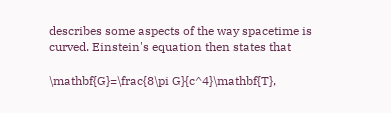describes some aspects of the way spacetime is curved. Einstein's equation then states that

\mathbf{G}=\frac{8\pi G}{c^4}\mathbf{T},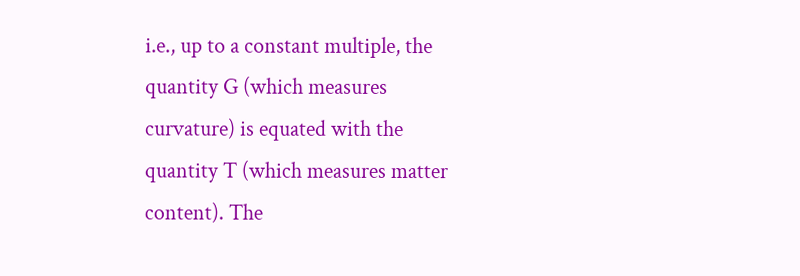i.e., up to a constant multiple, the quantity G (which measures curvature) is equated with the quantity T (which measures matter content). The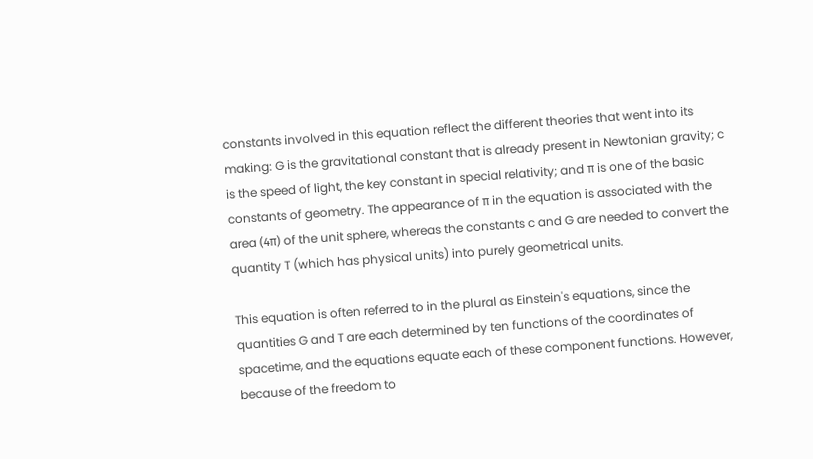constants involved in this equation reflect the different theories that went into its making: G is the gravitational constant that is already present in Newtonian gravity; c is the speed of light, the key constant in special relativity; and π is one of the basic constants of geometry. The appearance of π in the equation is associated with the area (4π) of the unit sphere, whereas the constants c and G are needed to convert the quantity T (which has physical units) into purely geometrical units.

This equation is often referred to in the plural as Einstein's equations, since the quantities G and T are each determined by ten functions of the coordinates of spacetime, and the equations equate each of these component functions. However, because of the freedom to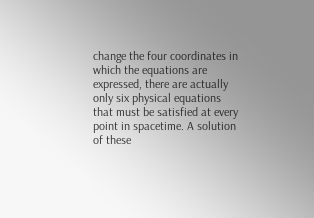change the four coordinates in which the equations are expressed, there are actually only six physical equations that must be satisfied at every point in spacetime. A solution of these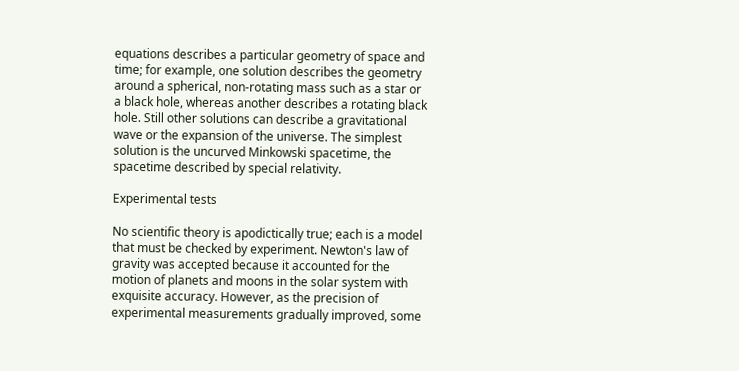equations describes a particular geometry of space and time; for example, one solution describes the geometry around a spherical, non-rotating mass such as a star or a black hole, whereas another describes a rotating black hole. Still other solutions can describe a gravitational wave or the expansion of the universe. The simplest solution is the uncurved Minkowski spacetime, the spacetime described by special relativity.

Experimental tests

No scientific theory is apodictically true; each is a model that must be checked by experiment. Newton's law of gravity was accepted because it accounted for the motion of planets and moons in the solar system with exquisite accuracy. However, as the precision of experimental measurements gradually improved, some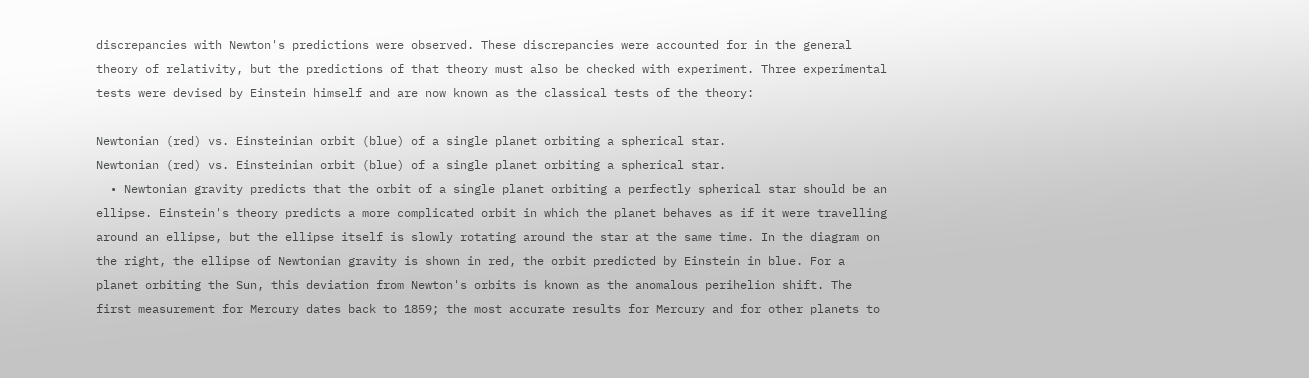discrepancies with Newton's predictions were observed. These discrepancies were accounted for in the general theory of relativity, but the predictions of that theory must also be checked with experiment. Three experimental tests were devised by Einstein himself and are now known as the classical tests of the theory:

Newtonian (red) vs. Einsteinian orbit (blue) of a single planet orbiting a spherical star.
Newtonian (red) vs. Einsteinian orbit (blue) of a single planet orbiting a spherical star.
  • Newtonian gravity predicts that the orbit of a single planet orbiting a perfectly spherical star should be an ellipse. Einstein's theory predicts a more complicated orbit in which the planet behaves as if it were travelling around an ellipse, but the ellipse itself is slowly rotating around the star at the same time. In the diagram on the right, the ellipse of Newtonian gravity is shown in red, the orbit predicted by Einstein in blue. For a planet orbiting the Sun, this deviation from Newton's orbits is known as the anomalous perihelion shift. The first measurement for Mercury dates back to 1859; the most accurate results for Mercury and for other planets to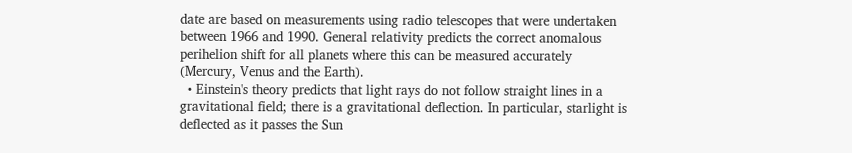date are based on measurements using radio telescopes that were undertaken between 1966 and 1990. General relativity predicts the correct anomalous perihelion shift for all planets where this can be measured accurately (Mercury, Venus and the Earth).
  • Einstein's theory predicts that light rays do not follow straight lines in a gravitational field; there is a gravitational deflection. In particular, starlight is deflected as it passes the Sun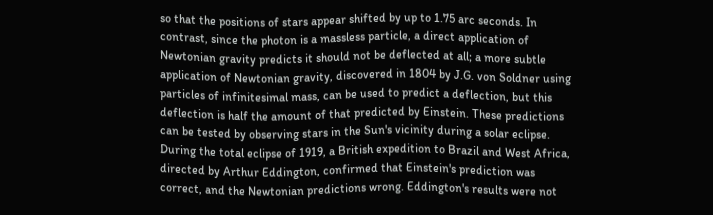so that the positions of stars appear shifted by up to 1.75 arc seconds. In contrast, since the photon is a massless particle, a direct application of Newtonian gravity predicts it should not be deflected at all; a more subtle application of Newtonian gravity, discovered in 1804 by J.G. von Soldner using particles of infinitesimal mass, can be used to predict a deflection, but this deflection is half the amount of that predicted by Einstein. These predictions can be tested by observing stars in the Sun's vicinity during a solar eclipse. During the total eclipse of 1919, a British expedition to Brazil and West Africa, directed by Arthur Eddington, confirmed that Einstein's prediction was correct, and the Newtonian predictions wrong. Eddington's results were not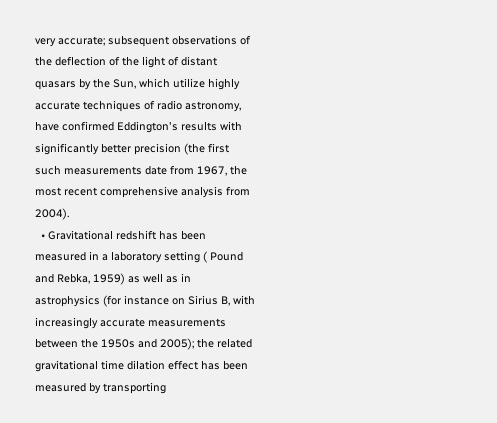very accurate; subsequent observations of the deflection of the light of distant quasars by the Sun, which utilize highly accurate techniques of radio astronomy, have confirmed Eddington's results with significantly better precision (the first such measurements date from 1967, the most recent comprehensive analysis from 2004).
  • Gravitational redshift has been measured in a laboratory setting ( Pound and Rebka, 1959) as well as in astrophysics (for instance on Sirius B, with increasingly accurate measurements between the 1950s and 2005); the related gravitational time dilation effect has been measured by transporting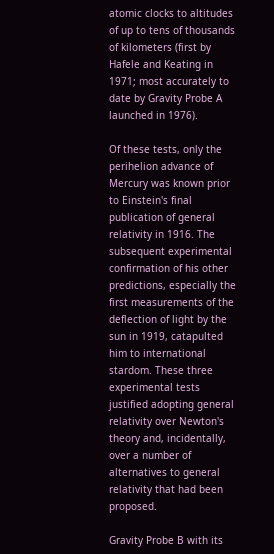atomic clocks to altitudes of up to tens of thousands of kilometers (first by Hafele and Keating in 1971; most accurately to date by Gravity Probe A launched in 1976).

Of these tests, only the perihelion advance of Mercury was known prior to Einstein's final publication of general relativity in 1916. The subsequent experimental confirmation of his other predictions, especially the first measurements of the deflection of light by the sun in 1919, catapulted him to international stardom. These three experimental tests justified adopting general relativity over Newton's theory and, incidentally, over a number of alternatives to general relativity that had been proposed.

Gravity Probe B with its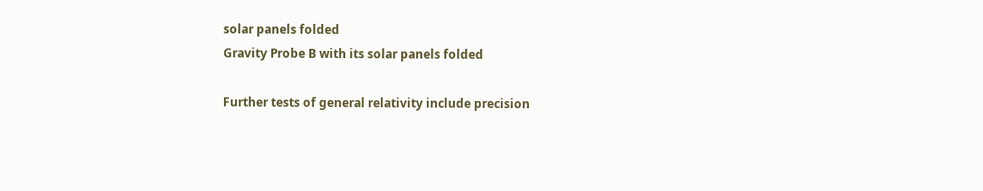solar panels folded
Gravity Probe B with its solar panels folded

Further tests of general relativity include precision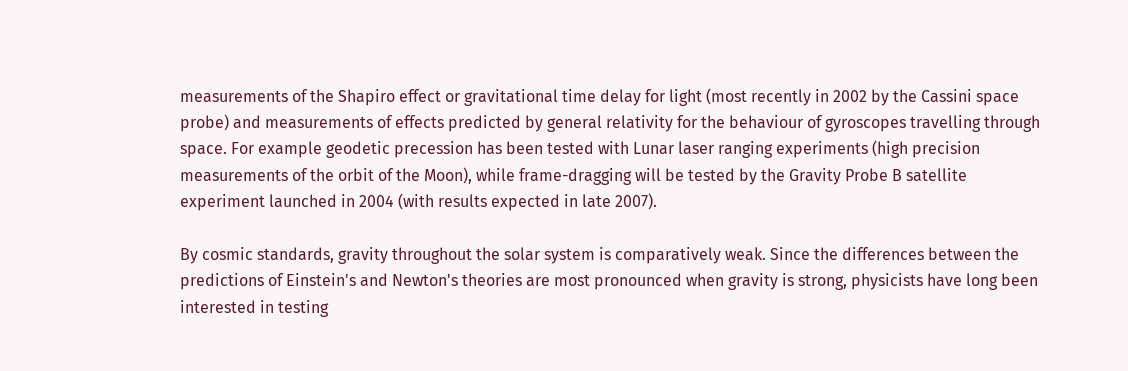measurements of the Shapiro effect or gravitational time delay for light (most recently in 2002 by the Cassini space probe) and measurements of effects predicted by general relativity for the behaviour of gyroscopes travelling through space. For example geodetic precession has been tested with Lunar laser ranging experiments (high precision measurements of the orbit of the Moon), while frame-dragging will be tested by the Gravity Probe B satellite experiment launched in 2004 (with results expected in late 2007).

By cosmic standards, gravity throughout the solar system is comparatively weak. Since the differences between the predictions of Einstein's and Newton's theories are most pronounced when gravity is strong, physicists have long been interested in testing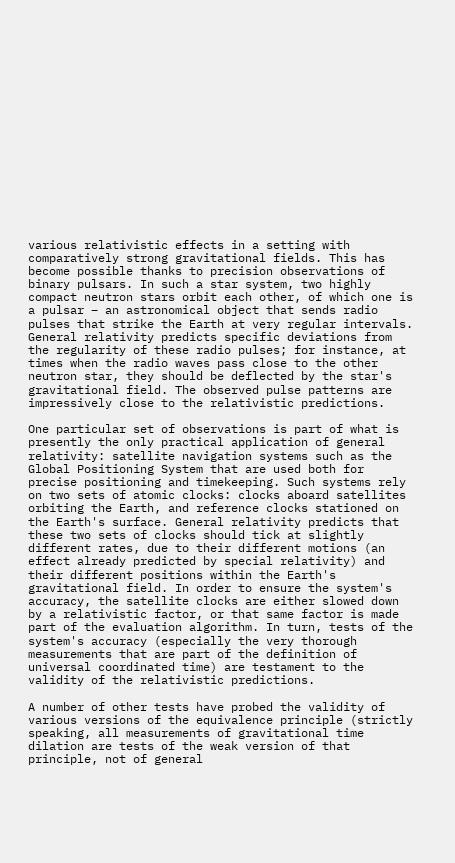various relativistic effects in a setting with comparatively strong gravitational fields. This has become possible thanks to precision observations of binary pulsars. In such a star system, two highly compact neutron stars orbit each other, of which one is a pulsar – an astronomical object that sends radio pulses that strike the Earth at very regular intervals. General relativity predicts specific deviations from the regularity of these radio pulses; for instance, at times when the radio waves pass close to the other neutron star, they should be deflected by the star's gravitational field. The observed pulse patterns are impressively close to the relativistic predictions.

One particular set of observations is part of what is presently the only practical application of general relativity: satellite navigation systems such as the Global Positioning System that are used both for precise positioning and timekeeping. Such systems rely on two sets of atomic clocks: clocks aboard satellites orbiting the Earth, and reference clocks stationed on the Earth's surface. General relativity predicts that these two sets of clocks should tick at slightly different rates, due to their different motions (an effect already predicted by special relativity) and their different positions within the Earth's gravitational field. In order to ensure the system's accuracy, the satellite clocks are either slowed down by a relativistic factor, or that same factor is made part of the evaluation algorithm. In turn, tests of the system's accuracy (especially the very thorough measurements that are part of the definition of universal coordinated time) are testament to the validity of the relativistic predictions.

A number of other tests have probed the validity of various versions of the equivalence principle (strictly speaking, all measurements of gravitational time dilation are tests of the weak version of that principle, not of general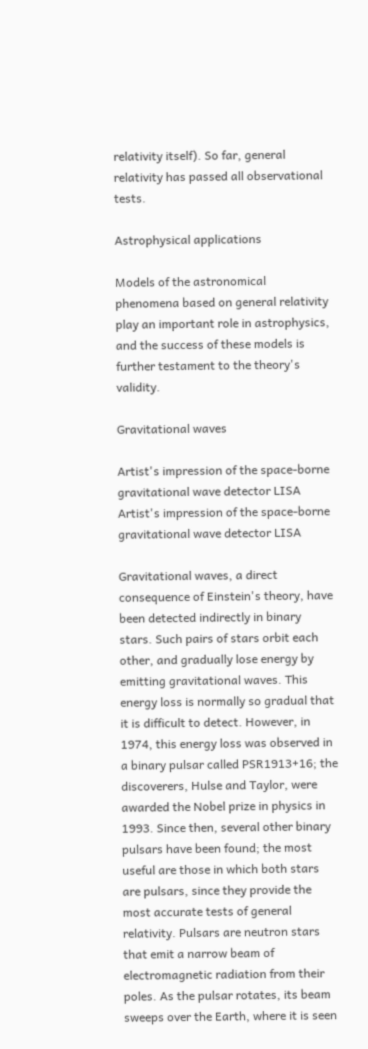relativity itself). So far, general relativity has passed all observational tests.

Astrophysical applications

Models of the astronomical phenomena based on general relativity play an important role in astrophysics, and the success of these models is further testament to the theory's validity.

Gravitational waves

Artist's impression of the space-borne gravitational wave detector LISA
Artist's impression of the space-borne gravitational wave detector LISA

Gravitational waves, a direct consequence of Einstein's theory, have been detected indirectly in binary stars. Such pairs of stars orbit each other, and gradually lose energy by emitting gravitational waves. This energy loss is normally so gradual that it is difficult to detect. However, in 1974, this energy loss was observed in a binary pulsar called PSR1913+16; the discoverers, Hulse and Taylor, were awarded the Nobel prize in physics in 1993. Since then, several other binary pulsars have been found; the most useful are those in which both stars are pulsars, since they provide the most accurate tests of general relativity. Pulsars are neutron stars that emit a narrow beam of electromagnetic radiation from their poles. As the pulsar rotates, its beam sweeps over the Earth, where it is seen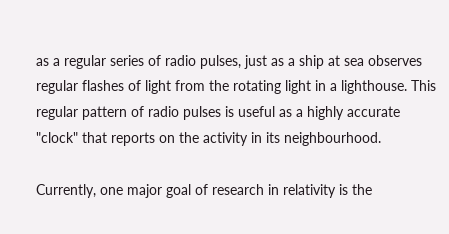as a regular series of radio pulses, just as a ship at sea observes regular flashes of light from the rotating light in a lighthouse. This regular pattern of radio pulses is useful as a highly accurate "clock" that reports on the activity in its neighbourhood.

Currently, one major goal of research in relativity is the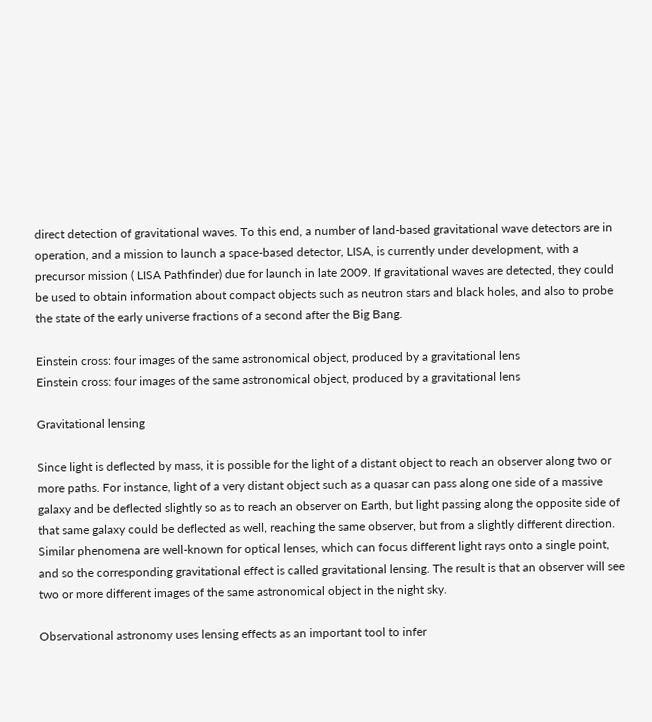direct detection of gravitational waves. To this end, a number of land-based gravitational wave detectors are in operation, and a mission to launch a space-based detector, LISA, is currently under development, with a precursor mission ( LISA Pathfinder) due for launch in late 2009. If gravitational waves are detected, they could be used to obtain information about compact objects such as neutron stars and black holes, and also to probe the state of the early universe fractions of a second after the Big Bang.

Einstein cross: four images of the same astronomical object, produced by a gravitational lens
Einstein cross: four images of the same astronomical object, produced by a gravitational lens

Gravitational lensing

Since light is deflected by mass, it is possible for the light of a distant object to reach an observer along two or more paths. For instance, light of a very distant object such as a quasar can pass along one side of a massive galaxy and be deflected slightly so as to reach an observer on Earth, but light passing along the opposite side of that same galaxy could be deflected as well, reaching the same observer, but from a slightly different direction. Similar phenomena are well-known for optical lenses, which can focus different light rays onto a single point, and so the corresponding gravitational effect is called gravitational lensing. The result is that an observer will see two or more different images of the same astronomical object in the night sky.

Observational astronomy uses lensing effects as an important tool to infer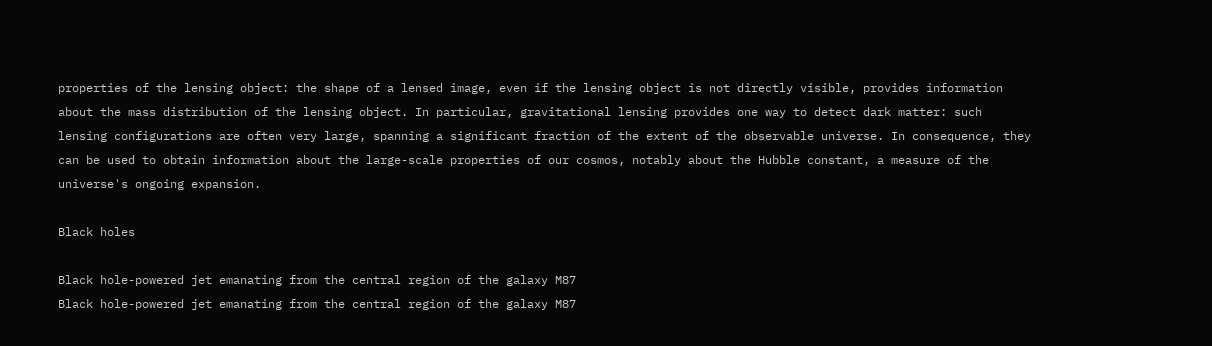properties of the lensing object: the shape of a lensed image, even if the lensing object is not directly visible, provides information about the mass distribution of the lensing object. In particular, gravitational lensing provides one way to detect dark matter: such lensing configurations are often very large, spanning a significant fraction of the extent of the observable universe. In consequence, they can be used to obtain information about the large-scale properties of our cosmos, notably about the Hubble constant, a measure of the universe's ongoing expansion.

Black holes

Black hole-powered jet emanating from the central region of the galaxy M87
Black hole-powered jet emanating from the central region of the galaxy M87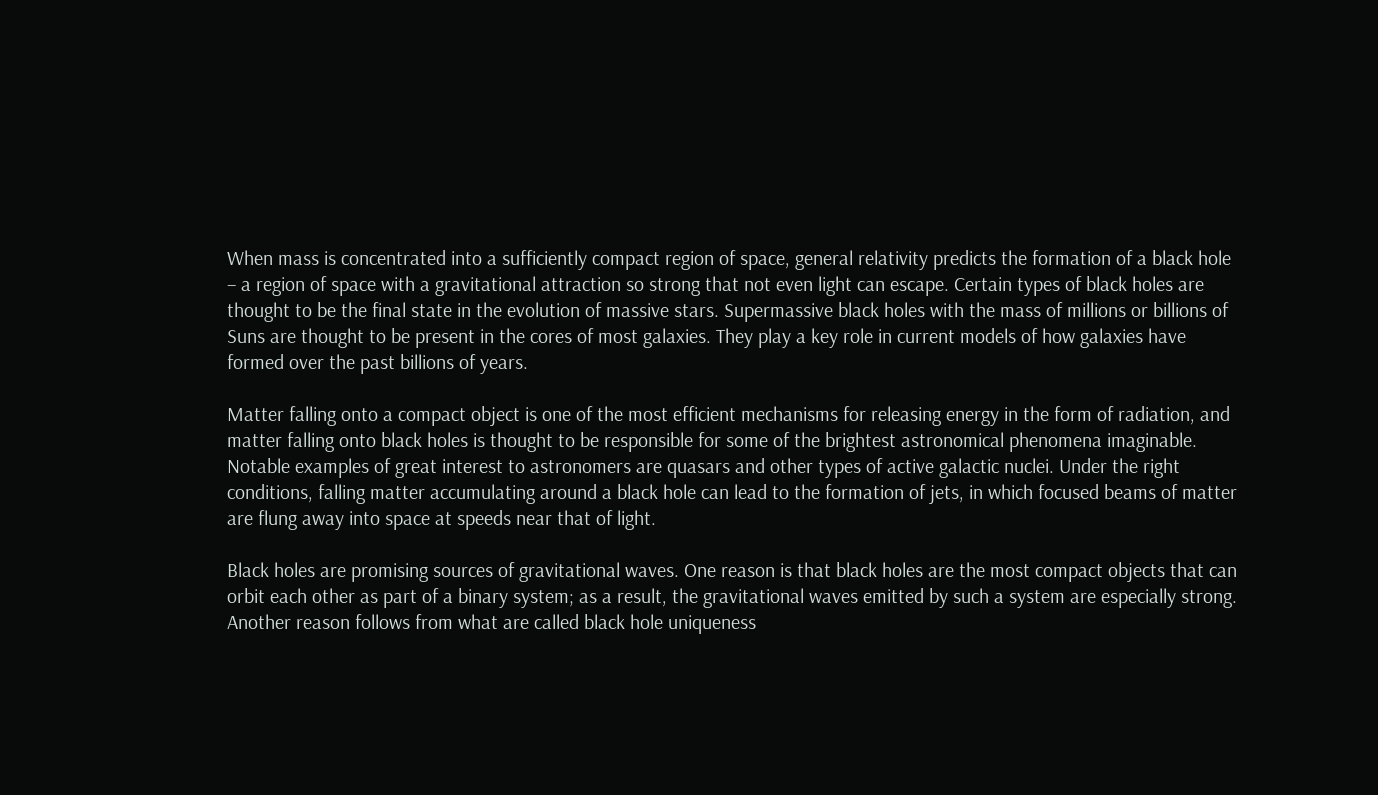When mass is concentrated into a sufficiently compact region of space, general relativity predicts the formation of a black hole – a region of space with a gravitational attraction so strong that not even light can escape. Certain types of black holes are thought to be the final state in the evolution of massive stars. Supermassive black holes with the mass of millions or billions of Suns are thought to be present in the cores of most galaxies. They play a key role in current models of how galaxies have formed over the past billions of years.

Matter falling onto a compact object is one of the most efficient mechanisms for releasing energy in the form of radiation, and matter falling onto black holes is thought to be responsible for some of the brightest astronomical phenomena imaginable. Notable examples of great interest to astronomers are quasars and other types of active galactic nuclei. Under the right conditions, falling matter accumulating around a black hole can lead to the formation of jets, in which focused beams of matter are flung away into space at speeds near that of light.

Black holes are promising sources of gravitational waves. One reason is that black holes are the most compact objects that can orbit each other as part of a binary system; as a result, the gravitational waves emitted by such a system are especially strong. Another reason follows from what are called black hole uniqueness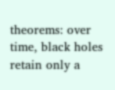theorems: over time, black holes retain only a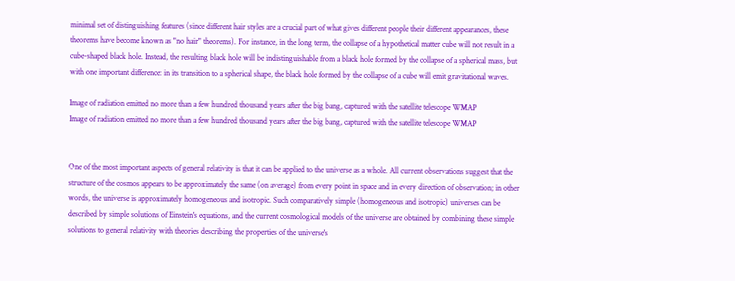minimal set of distinguishing features (since different hair styles are a crucial part of what gives different people their different appearances, these theorems have become known as "no hair" theorems). For instance, in the long term, the collapse of a hypothetical matter cube will not result in a cube-shaped black hole. Instead, the resulting black hole will be indistinguishable from a black hole formed by the collapse of a spherical mass, but with one important difference: in its transition to a spherical shape, the black hole formed by the collapse of a cube will emit gravitational waves.

Image of radiation emitted no more than a few hundred thousand years after the big bang, captured with the satellite telescope WMAP
Image of radiation emitted no more than a few hundred thousand years after the big bang, captured with the satellite telescope WMAP


One of the most important aspects of general relativity is that it can be applied to the universe as a whole. All current observations suggest that the structure of the cosmos appears to be approximately the same (on average) from every point in space and in every direction of observation; in other words, the universe is approximately homogeneous and isotropic. Such comparatively simple (homogeneous and isotropic) universes can be described by simple solutions of Einstein's equations, and the current cosmological models of the universe are obtained by combining these simple solutions to general relativity with theories describing the properties of the universe's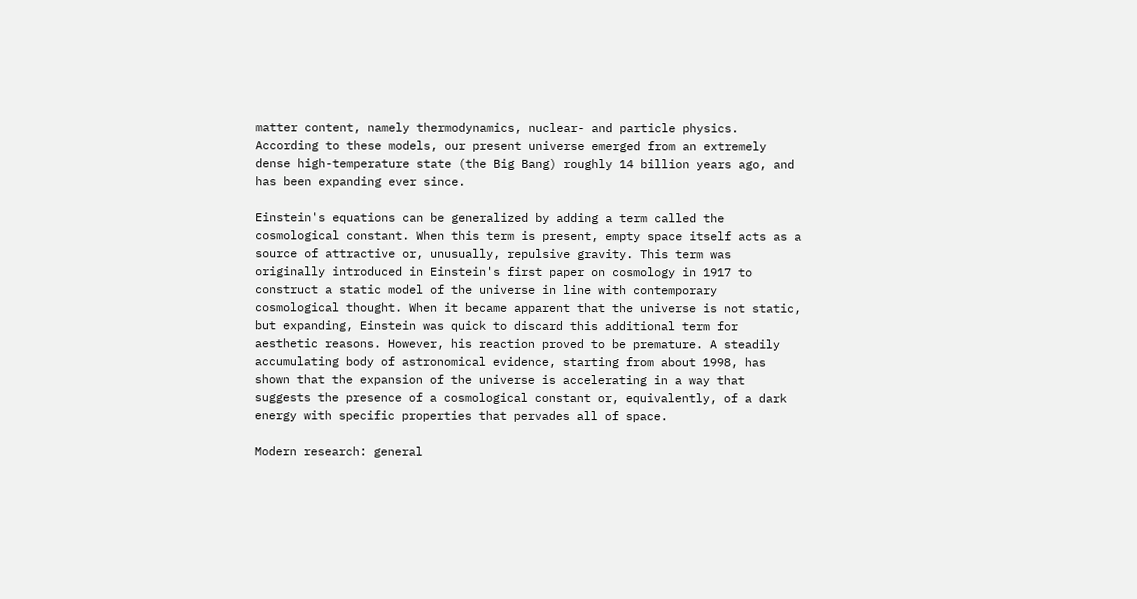matter content, namely thermodynamics, nuclear- and particle physics. According to these models, our present universe emerged from an extremely dense high-temperature state (the Big Bang) roughly 14 billion years ago, and has been expanding ever since.

Einstein's equations can be generalized by adding a term called the cosmological constant. When this term is present, empty space itself acts as a source of attractive or, unusually, repulsive gravity. This term was originally introduced in Einstein's first paper on cosmology in 1917 to construct a static model of the universe in line with contemporary cosmological thought. When it became apparent that the universe is not static, but expanding, Einstein was quick to discard this additional term for aesthetic reasons. However, his reaction proved to be premature. A steadily accumulating body of astronomical evidence, starting from about 1998, has shown that the expansion of the universe is accelerating in a way that suggests the presence of a cosmological constant or, equivalently, of a dark energy with specific properties that pervades all of space.

Modern research: general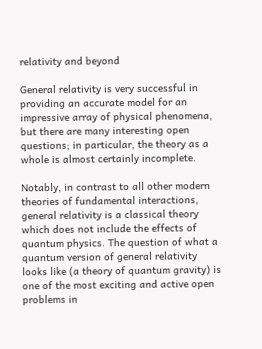relativity and beyond

General relativity is very successful in providing an accurate model for an impressive array of physical phenomena, but there are many interesting open questions; in particular, the theory as a whole is almost certainly incomplete.

Notably, in contrast to all other modern theories of fundamental interactions, general relativity is a classical theory which does not include the effects of quantum physics. The question of what a quantum version of general relativity looks like (a theory of quantum gravity) is one of the most exciting and active open problems in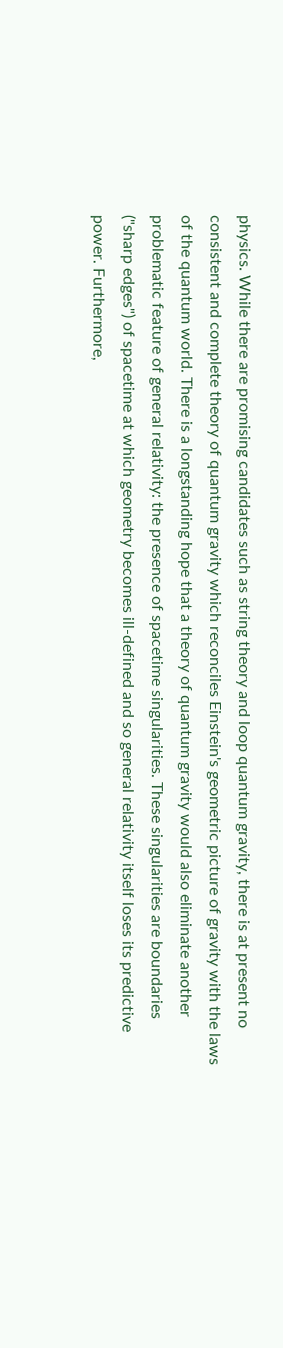physics. While there are promising candidates such as string theory and loop quantum gravity, there is at present no consistent and complete theory of quantum gravity which reconciles Einstein's geometric picture of gravity with the laws of the quantum world. There is a longstanding hope that a theory of quantum gravity would also eliminate another problematic feature of general relativity: the presence of spacetime singularities. These singularities are boundaries ("sharp edges") of spacetime at which geometry becomes ill-defined and so general relativity itself loses its predictive power. Furthermore,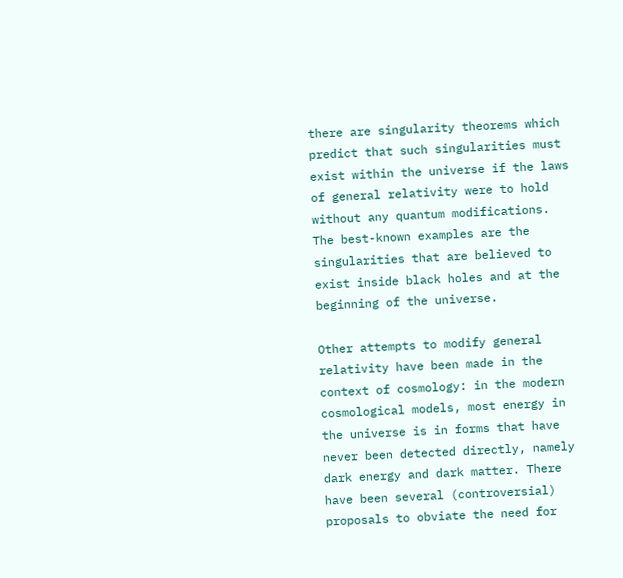there are singularity theorems which predict that such singularities must exist within the universe if the laws of general relativity were to hold without any quantum modifications. The best-known examples are the singularities that are believed to exist inside black holes and at the beginning of the universe.

Other attempts to modify general relativity have been made in the context of cosmology: in the modern cosmological models, most energy in the universe is in forms that have never been detected directly, namely dark energy and dark matter. There have been several (controversial) proposals to obviate the need for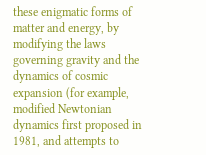these enigmatic forms of matter and energy, by modifying the laws governing gravity and the dynamics of cosmic expansion (for example, modified Newtonian dynamics first proposed in 1981, and attempts to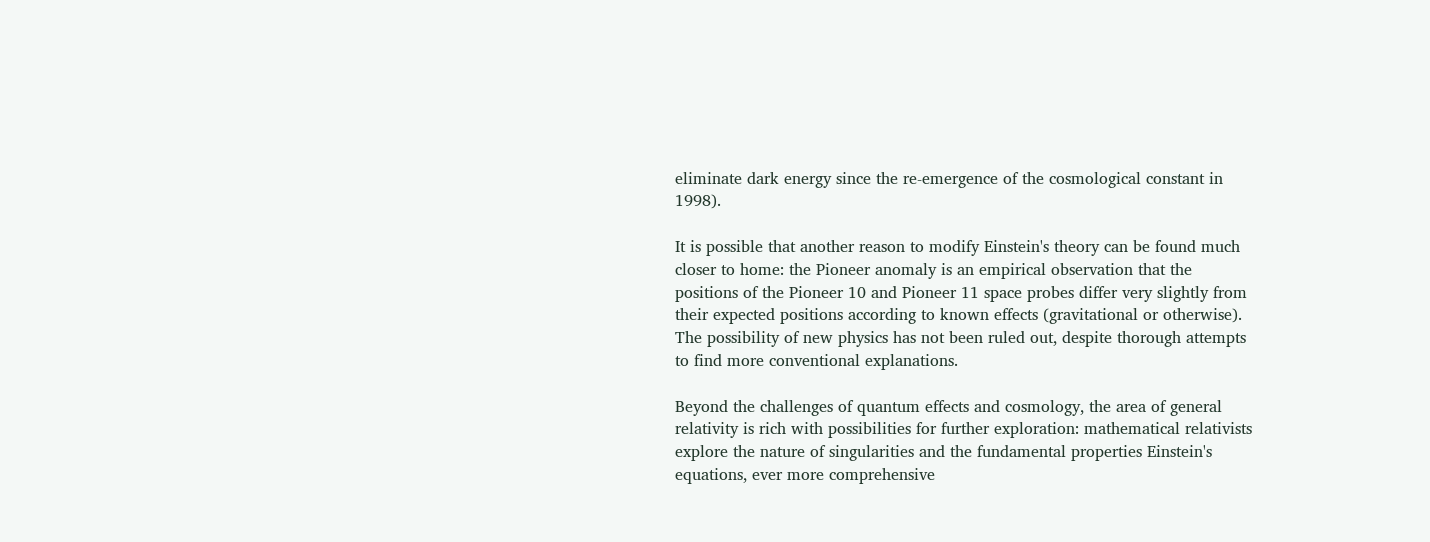eliminate dark energy since the re-emergence of the cosmological constant in 1998).

It is possible that another reason to modify Einstein's theory can be found much closer to home: the Pioneer anomaly is an empirical observation that the positions of the Pioneer 10 and Pioneer 11 space probes differ very slightly from their expected positions according to known effects (gravitational or otherwise). The possibility of new physics has not been ruled out, despite thorough attempts to find more conventional explanations.

Beyond the challenges of quantum effects and cosmology, the area of general relativity is rich with possibilities for further exploration: mathematical relativists explore the nature of singularities and the fundamental properties Einstein's equations, ever more comprehensive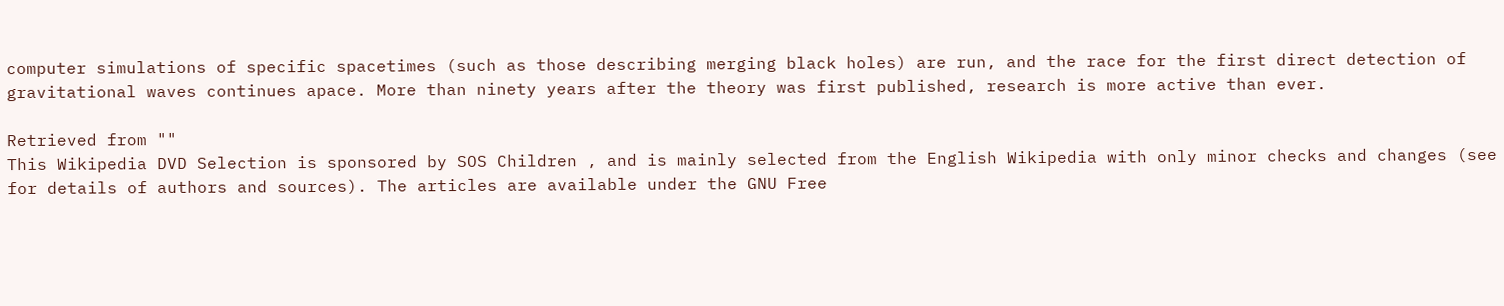computer simulations of specific spacetimes (such as those describing merging black holes) are run, and the race for the first direct detection of gravitational waves continues apace. More than ninety years after the theory was first published, research is more active than ever.

Retrieved from ""
This Wikipedia DVD Selection is sponsored by SOS Children , and is mainly selected from the English Wikipedia with only minor checks and changes (see for details of authors and sources). The articles are available under the GNU Free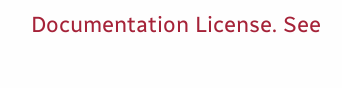Documentation License. See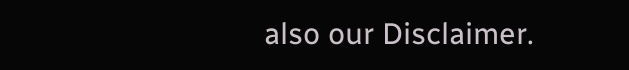also our Disclaimer.